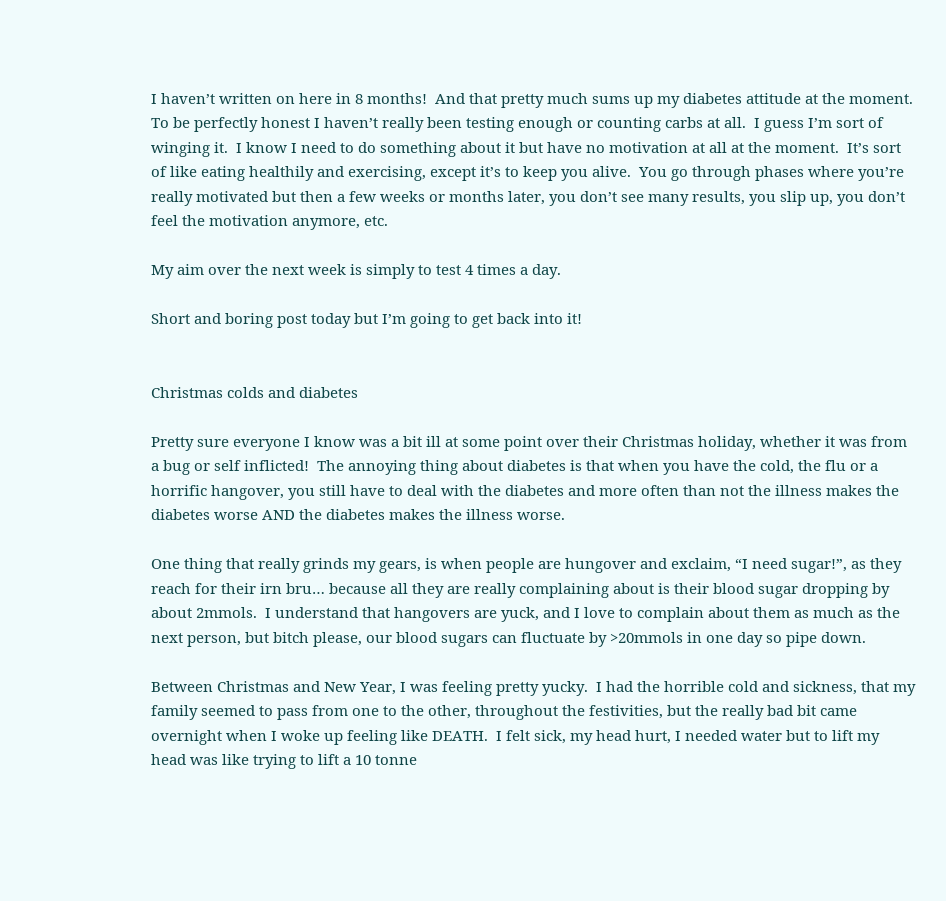I haven’t written on here in 8 months!  And that pretty much sums up my diabetes attitude at the moment.  To be perfectly honest I haven’t really been testing enough or counting carbs at all.  I guess I’m sort of winging it.  I know I need to do something about it but have no motivation at all at the moment.  It’s sort of like eating healthily and exercising, except it’s to keep you alive.  You go through phases where you’re really motivated but then a few weeks or months later, you don’t see many results, you slip up, you don’t feel the motivation anymore, etc.

My aim over the next week is simply to test 4 times a day.

Short and boring post today but I’m going to get back into it!


Christmas colds and diabetes

Pretty sure everyone I know was a bit ill at some point over their Christmas holiday, whether it was from a bug or self inflicted!  The annoying thing about diabetes is that when you have the cold, the flu or a horrific hangover, you still have to deal with the diabetes and more often than not the illness makes the diabetes worse AND the diabetes makes the illness worse.

One thing that really grinds my gears, is when people are hungover and exclaim, “I need sugar!”, as they reach for their irn bru… because all they are really complaining about is their blood sugar dropping by about 2mmols.  I understand that hangovers are yuck, and I love to complain about them as much as the next person, but bitch please, our blood sugars can fluctuate by >20mmols in one day so pipe down.

Between Christmas and New Year, I was feeling pretty yucky.  I had the horrible cold and sickness, that my family seemed to pass from one to the other, throughout the festivities, but the really bad bit came overnight when I woke up feeling like DEATH.  I felt sick, my head hurt, I needed water but to lift my head was like trying to lift a 10 tonne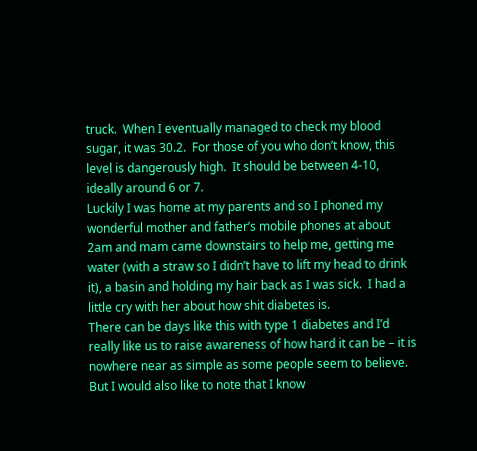truck.  When I eventually managed to check my blood sugar, it was 30.2.  For those of you who don’t know, this level is dangerously high.  It should be between 4-10, ideally around 6 or 7.
Luckily I was home at my parents and so I phoned my wonderful mother and father’s mobile phones at about 2am and mam came downstairs to help me, getting me water (with a straw so I didn’t have to lift my head to drink it), a basin and holding my hair back as I was sick.  I had a little cry with her about how shit diabetes is.
There can be days like this with type 1 diabetes and I’d really like us to raise awareness of how hard it can be – it is nowhere near as simple as some people seem to believe.  But I would also like to note that I know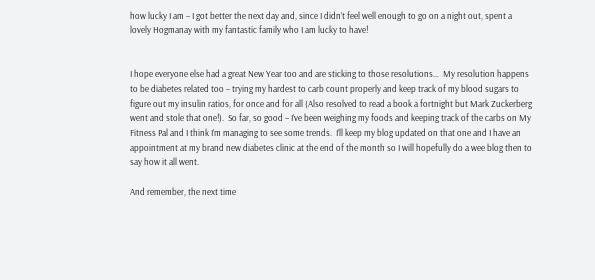how lucky I am – I got better the next day and, since I didn’t feel well enough to go on a night out, spent a lovely Hogmanay with my fantastic family who I am lucky to have!


I hope everyone else had a great New Year too and are sticking to those resolutions…  My resolution happens to be diabetes related too – trying my hardest to carb count properly and keep track of my blood sugars to figure out my insulin ratios, for once and for all (Also resolved to read a book a fortnight but Mark Zuckerberg went and stole that one!).  So far, so good – I’ve been weighing my foods and keeping track of the carbs on My Fitness Pal and I think I’m managing to see some trends.  I’ll keep my blog updated on that one and I have an appointment at my brand new diabetes clinic at the end of the month so I will hopefully do a wee blog then to say how it all went.

And remember, the next time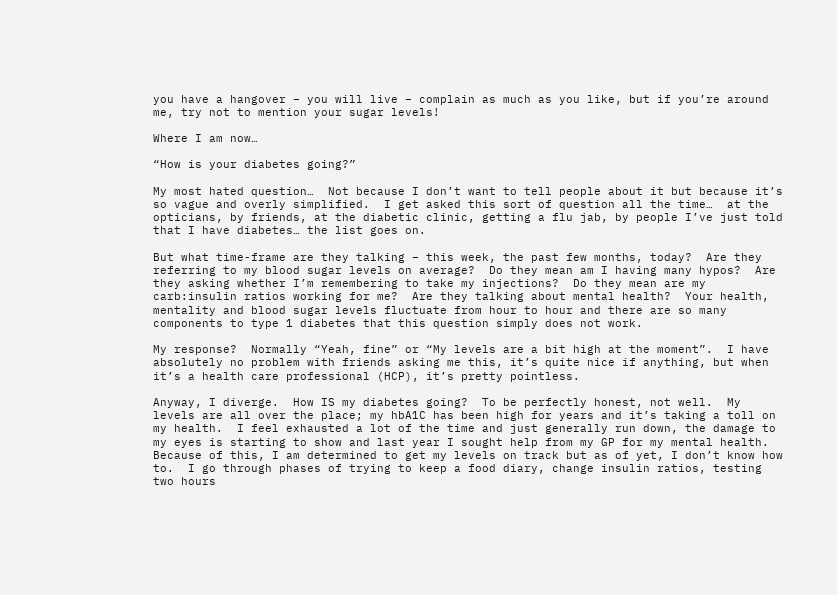you have a hangover – you will live – complain as much as you like, but if you’re around me, try not to mention your sugar levels!

Where I am now…

“How is your diabetes going?”

My most hated question…  Not because I don’t want to tell people about it but because it’s so vague and overly simplified.  I get asked this sort of question all the time…  at the opticians, by friends, at the diabetic clinic, getting a flu jab, by people I’ve just told that I have diabetes… the list goes on.

But what time-frame are they talking – this week, the past few months, today?  Are they referring to my blood sugar levels on average?  Do they mean am I having many hypos?  Are they asking whether I’m remembering to take my injections?  Do they mean are my carb:insulin ratios working for me?  Are they talking about mental health?  Your health, mentality and blood sugar levels fluctuate from hour to hour and there are so many components to type 1 diabetes that this question simply does not work.

My response?  Normally “Yeah, fine” or “My levels are a bit high at the moment”.  I have absolutely no problem with friends asking me this, it’s quite nice if anything, but when it’s a health care professional (HCP), it’s pretty pointless.

Anyway, I diverge.  How IS my diabetes going?  To be perfectly honest, not well.  My levels are all over the place; my hbA1C has been high for years and it’s taking a toll on my health.  I feel exhausted a lot of the time and just generally run down, the damage to my eyes is starting to show and last year I sought help from my GP for my mental health.  Because of this, I am determined to get my levels on track but as of yet, I don’t know how to.  I go through phases of trying to keep a food diary, change insulin ratios, testing two hours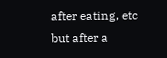after eating, etc but after a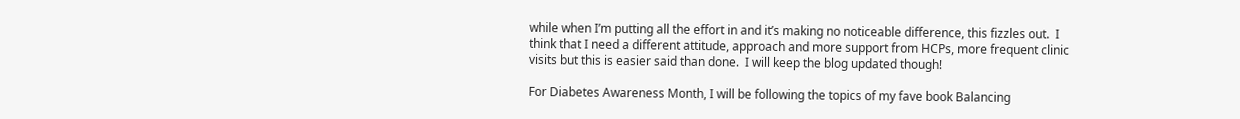while when I’m putting all the effort in and it’s making no noticeable difference, this fizzles out.  I think that I need a different attitude, approach and more support from HCPs, more frequent clinic visits but this is easier said than done.  I will keep the blog updated though!

For Diabetes Awareness Month, I will be following the topics of my fave book Balancing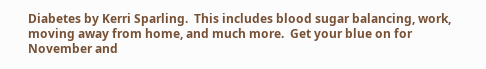Diabetes by Kerri Sparling.  This includes blood sugar balancing, work, moving away from home, and much more.  Get your blue on for November and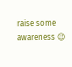raise some awareness 😉